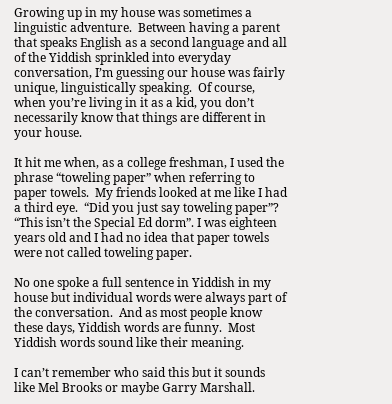Growing up in my house was sometimes a linguistic adventure.  Between having a parent that speaks English as a second language and all of the Yiddish sprinkled into everyday conversation, I’m guessing our house was fairly unique, linguistically speaking.  Of course, when you’re living in it as a kid, you don’t necessarily know that things are different in your house.

It hit me when, as a college freshman, I used the phrase “toweling paper” when referring to paper towels.  My friends looked at me like I had a third eye.  “Did you just say toweling paper”? “This isn’t the Special Ed dorm”. I was eighteen years old and I had no idea that paper towels were not called toweling paper.

No one spoke a full sentence in Yiddish in my house but individual words were always part of the conversation.  And as most people know these days, Yiddish words are funny.  Most Yiddish words sound like their meaning.

I can’t remember who said this but it sounds like Mel Brooks or maybe Garry Marshall.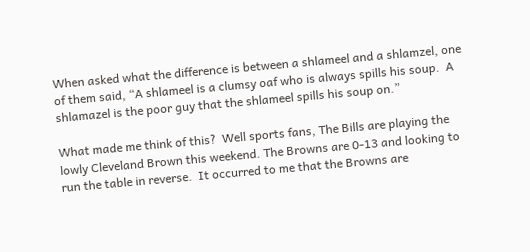When asked what the difference is between a shlameel and a shlamzel, one of them said, “A shlameel is a clumsy oaf who is always spills his soup.  A shlamazel is the poor guy that the shlameel spills his soup on.”

What made me think of this?  Well sports fans, The Bills are playing the lowly Cleveland Brown this weekend. The Browns are 0-13 and looking to run the table in reverse.  It occurred to me that the Browns are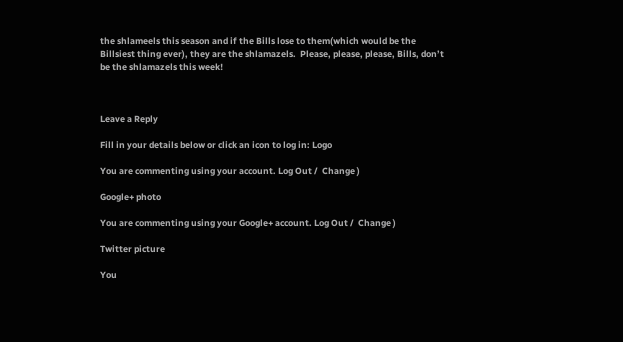the shlameels this season and if the Bills lose to them(which would be the Billsiest thing ever), they are the shlamazels.  Please, please, please, Bills, don’t be the shlamazels this week!



Leave a Reply

Fill in your details below or click an icon to log in: Logo

You are commenting using your account. Log Out /  Change )

Google+ photo

You are commenting using your Google+ account. Log Out /  Change )

Twitter picture

You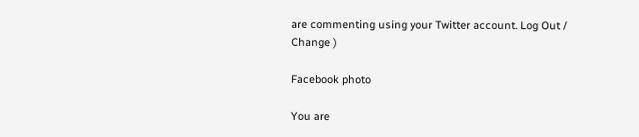are commenting using your Twitter account. Log Out /  Change )

Facebook photo

You are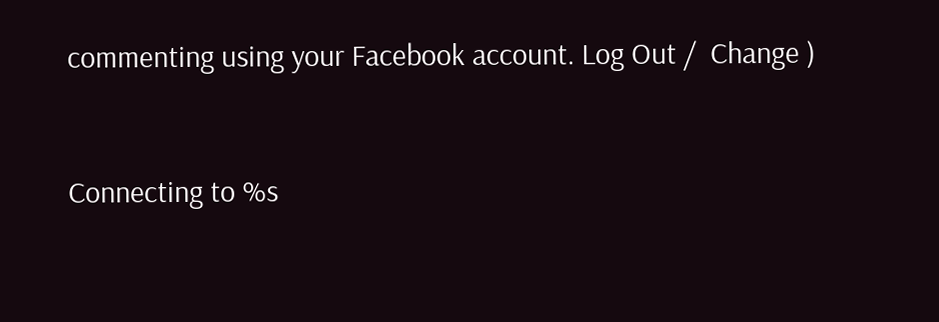commenting using your Facebook account. Log Out /  Change )


Connecting to %s